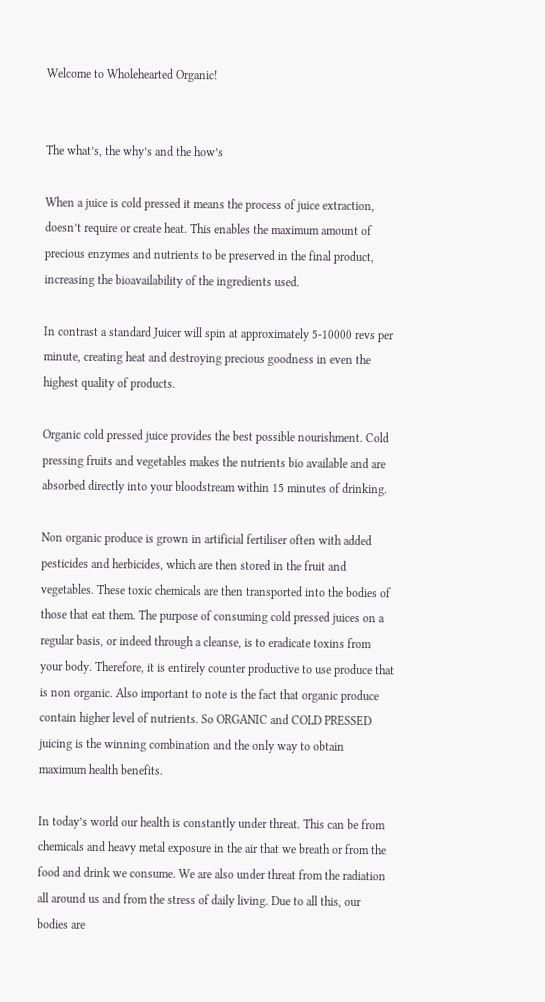Welcome to Wholehearted Organic!


The what’s, the why’s and the how’s

When a juice is cold pressed it means the process of juice extraction, doesn’t require or create heat. This enables the maximum amount of precious enzymes and nutrients to be preserved in the final product, increasing the bioavailability of the ingredients used.

In contrast a standard Juicer will spin at approximately 5-10000 revs per minute, creating heat and destroying precious goodness in even the highest quality of products.

Organic cold pressed juice provides the best possible nourishment. Cold pressing fruits and vegetables makes the nutrients bio available and are absorbed directly into your bloodstream within 15 minutes of drinking.

Non organic produce is grown in artificial fertiliser often with added pesticides and herbicides, which are then stored in the fruit and vegetables. These toxic chemicals are then transported into the bodies of those that eat them. The purpose of consuming cold pressed juices on a regular basis, or indeed through a cleanse, is to eradicate toxins from your body. Therefore, it is entirely counter productive to use produce that is non organic. Also important to note is the fact that organic produce contain higher level of nutrients. So ORGANIC and COLD PRESSED juicing is the winning combination and the only way to obtain maximum health benefits.

In today’s world our health is constantly under threat. This can be from chemicals and heavy metal exposure in the air that we breath or from the food and drink we consume. We are also under threat from the radiation all around us and from the stress of daily living. Due to all this, our bodies are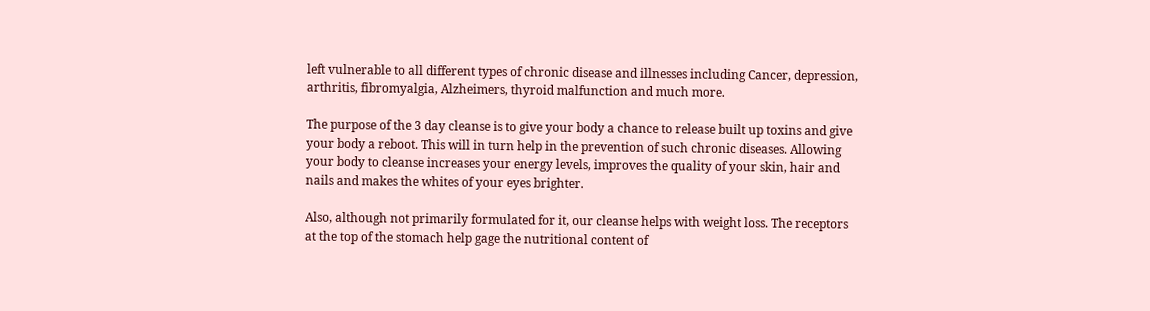left vulnerable to all different types of chronic disease and illnesses including Cancer, depression, arthritis, fibromyalgia, Alzheimers, thyroid malfunction and much more.

The purpose of the 3 day cleanse is to give your body a chance to release built up toxins and give your body a reboot. This will in turn help in the prevention of such chronic diseases. Allowing your body to cleanse increases your energy levels, improves the quality of your skin, hair and nails and makes the whites of your eyes brighter.

Also, although not primarily formulated for it, our cleanse helps with weight loss. The receptors at the top of the stomach help gage the nutritional content of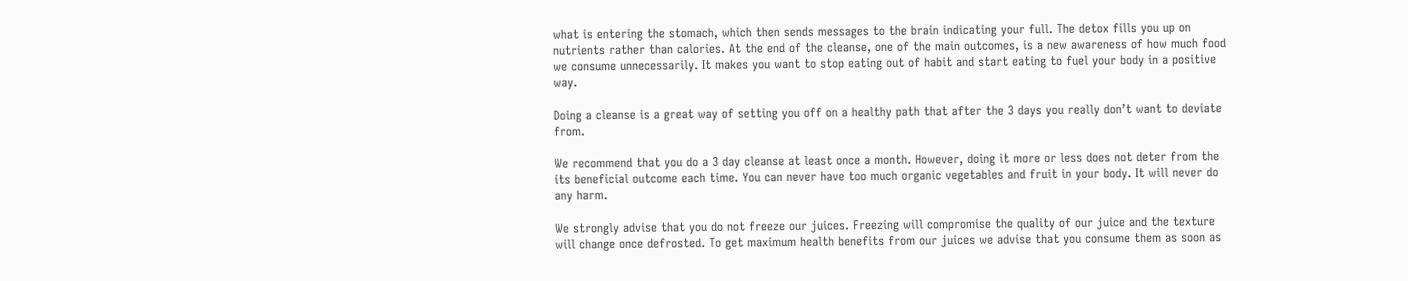what is entering the stomach, which then sends messages to the brain indicating your full. The detox fills you up on nutrients rather than calories. At the end of the cleanse, one of the main outcomes, is a new awareness of how much food we consume unnecessarily. It makes you want to stop eating out of habit and start eating to fuel your body in a positive way.

Doing a cleanse is a great way of setting you off on a healthy path that after the 3 days you really don’t want to deviate from.

We recommend that you do a 3 day cleanse at least once a month. However, doing it more or less does not deter from the its beneficial outcome each time. You can never have too much organic vegetables and fruit in your body. It will never do any harm.

We strongly advise that you do not freeze our juices. Freezing will compromise the quality of our juice and the texture will change once defrosted. To get maximum health benefits from our juices we advise that you consume them as soon as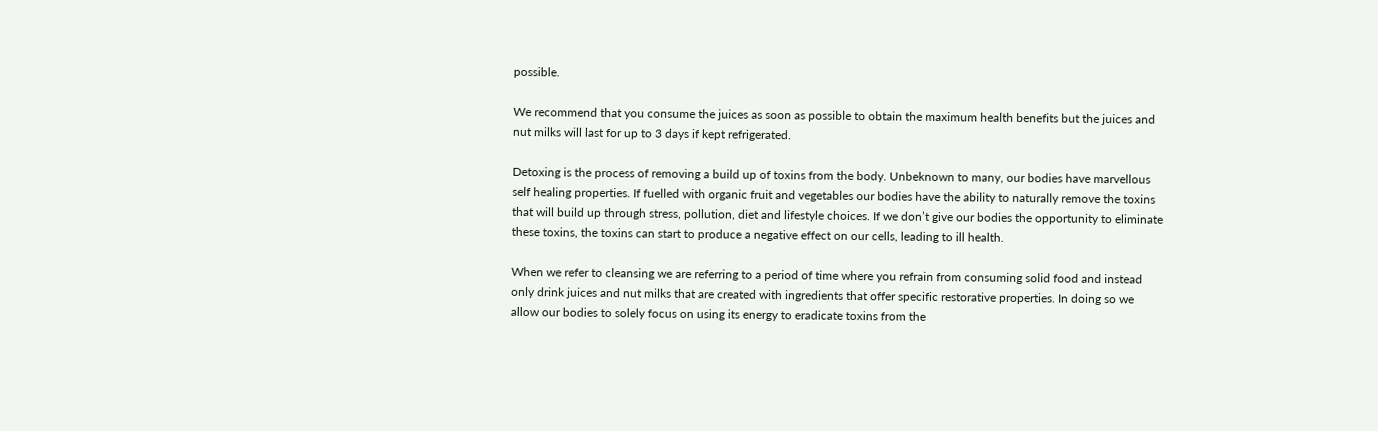possible.

We recommend that you consume the juices as soon as possible to obtain the maximum health benefits but the juices and nut milks will last for up to 3 days if kept refrigerated.

Detoxing is the process of removing a build up of toxins from the body. Unbeknown to many, our bodies have marvellous self healing properties. If fuelled with organic fruit and vegetables our bodies have the ability to naturally remove the toxins that will build up through stress, pollution, diet and lifestyle choices. If we don’t give our bodies the opportunity to eliminate these toxins, the toxins can start to produce a negative effect on our cells, leading to ill health.

When we refer to cleansing we are referring to a period of time where you refrain from consuming solid food and instead only drink juices and nut milks that are created with ingredients that offer specific restorative properties. In doing so we allow our bodies to solely focus on using its energy to eradicate toxins from the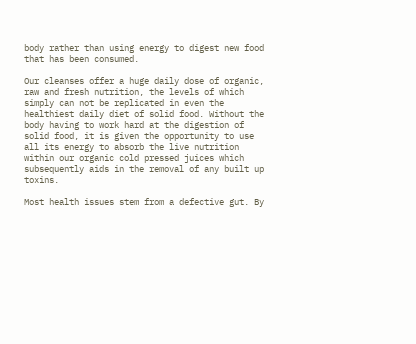body rather than using energy to digest new food that has been consumed.

Our cleanses offer a huge daily dose of organic, raw and fresh nutrition, the levels of which simply can not be replicated in even the healthiest daily diet of solid food. Without the body having to work hard at the digestion of solid food, it is given the opportunity to use all its energy to absorb the live nutrition within our organic cold pressed juices which subsequently aids in the removal of any built up toxins.

Most health issues stem from a defective gut. By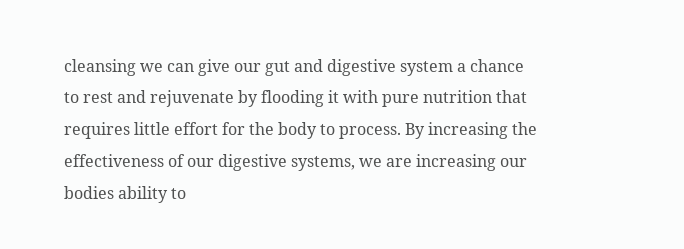cleansing we can give our gut and digestive system a chance to rest and rejuvenate by flooding it with pure nutrition that requires little effort for the body to process. By increasing the effectiveness of our digestive systems, we are increasing our bodies ability to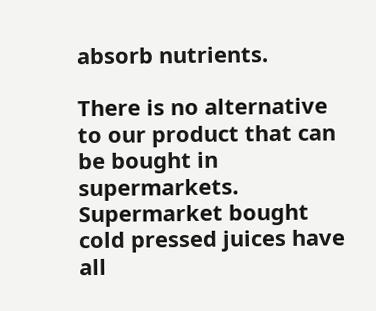absorb nutrients.

There is no alternative to our product that can be bought in supermarkets. Supermarket bought cold pressed juices have all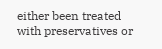either been treated with preservatives or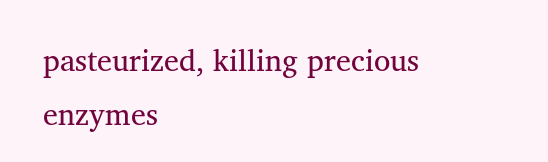pasteurized, killing precious enzymes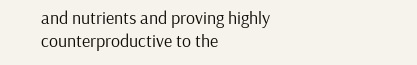and nutrients and proving highly counterproductive to the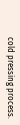cold pressing process.